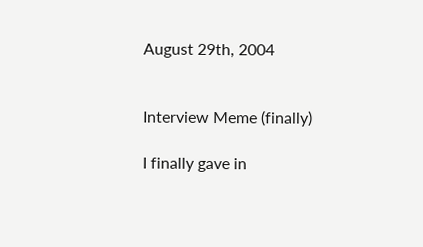August 29th, 2004


Interview Meme (finally)

I finally gave in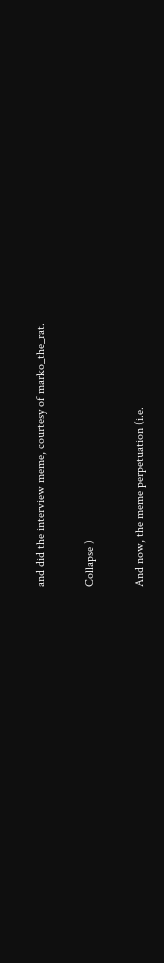and did the interview meme, courtesy of marko_the_rat.

Collapse )

And now, the meme perpetuation (i.e.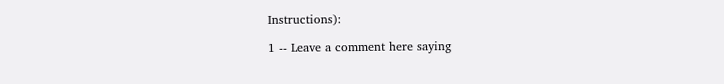Instructions):

1 -- Leave a comment here saying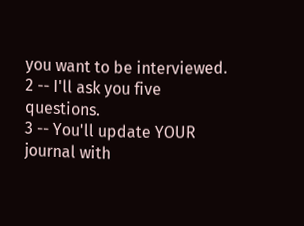you want to be interviewed.
2 -- I'll ask you five questions.
3 -- You'll update YOUR journal with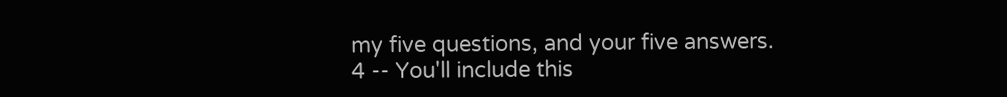my five questions, and your five answers.
4 -- You'll include this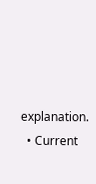explanation.
  • Current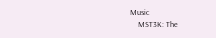Music
    MST3K: The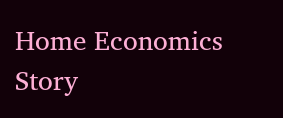Home Economics Story